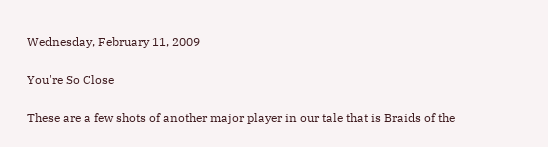Wednesday, February 11, 2009

You're So Close

These are a few shots of another major player in our tale that is Braids of the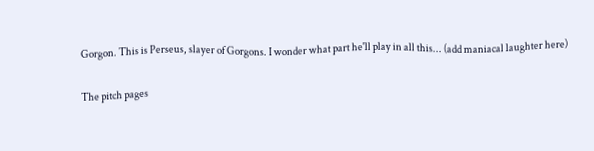Gorgon. This is Perseus, slayer of Gorgons. I wonder what part he'll play in all this... (add maniacal laughter here)

The pitch pages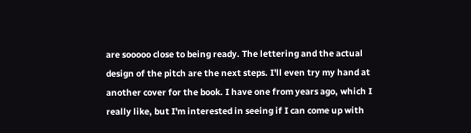are sooooo close to being ready. The lettering and the actual design of the pitch are the next steps. I'll even try my hand at another cover for the book. I have one from years ago, which I really like, but I'm interested in seeing if I can come up with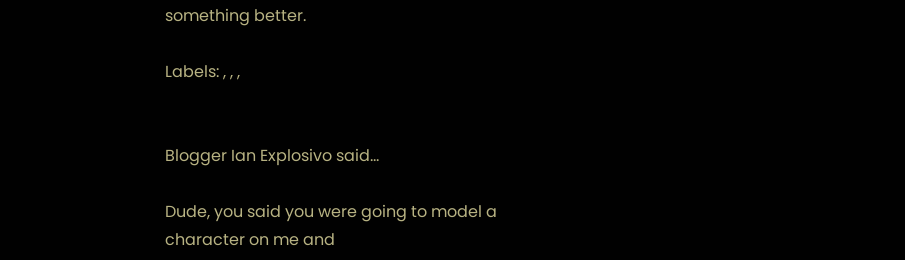something better.

Labels: , , ,


Blogger Ian Explosivo said...

Dude, you said you were going to model a character on me and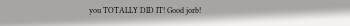you TOTALLY DID IT! Good jorb!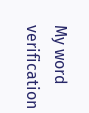My word verification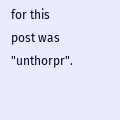for this post was "unthorpr".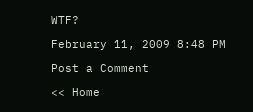WTF?

February 11, 2009 8:48 PM

Post a Comment

<< Home